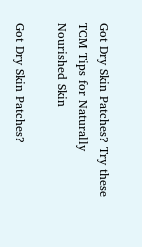Got Dry Skin Patches? Try these TCM Tips for Naturally Nourished Skin

Got Dry Skin Patches?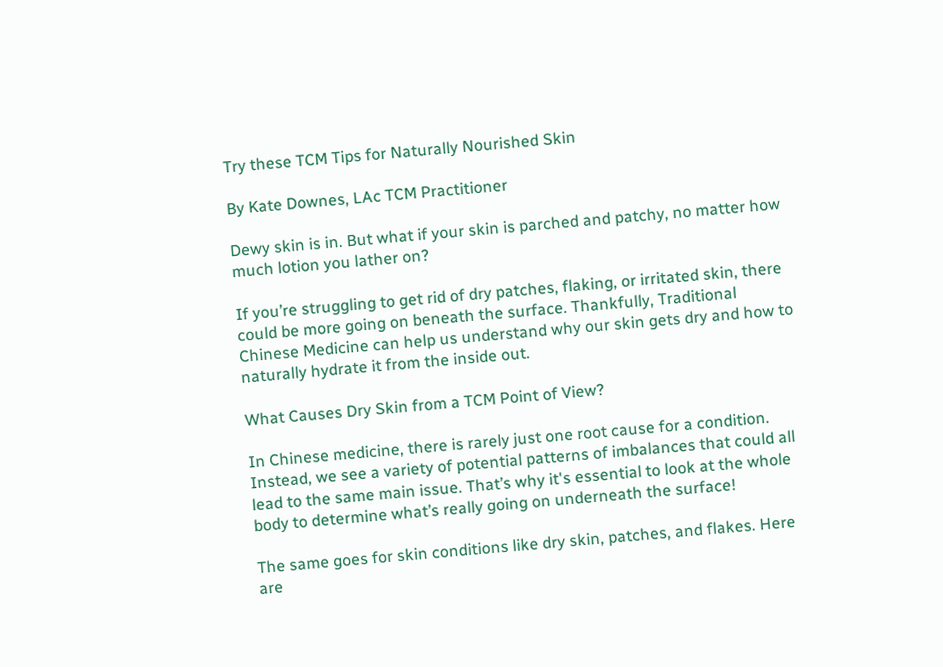Try these TCM Tips for Naturally Nourished Skin

By Kate Downes, LAc TCM Practitioner

Dewy skin is in. But what if your skin is parched and patchy, no matter how much lotion you lather on?

If you’re struggling to get rid of dry patches, flaking, or irritated skin, there could be more going on beneath the surface. Thankfully, Traditional Chinese Medicine can help us understand why our skin gets dry and how to naturally hydrate it from the inside out.

What Causes Dry Skin from a TCM Point of View?

In Chinese medicine, there is rarely just one root cause for a condition. Instead, we see a variety of potential patterns of imbalances that could all lead to the same main issue. That’s why it's essential to look at the whole body to determine what’s really going on underneath the surface!

The same goes for skin conditions like dry skin, patches, and flakes. Here are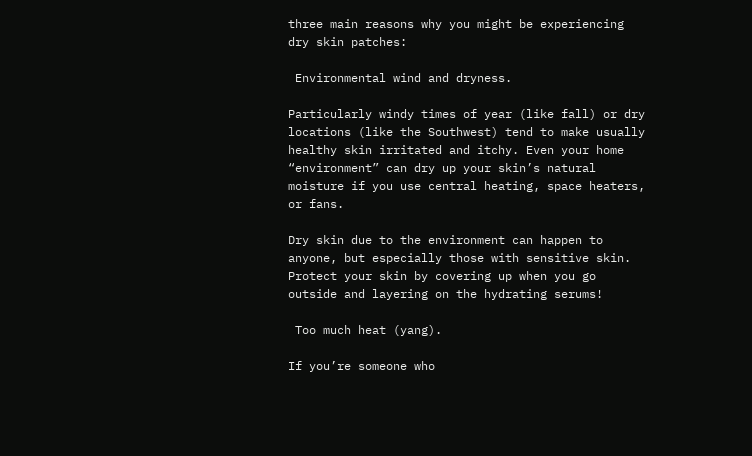three main reasons why you might be experiencing dry skin patches:

 Environmental wind and dryness.

Particularly windy times of year (like fall) or dry locations (like the Southwest) tend to make usually healthy skin irritated and itchy. Even your home “environment” can dry up your skin’s natural moisture if you use central heating, space heaters, or fans.

Dry skin due to the environment can happen to anyone, but especially those with sensitive skin. Protect your skin by covering up when you go outside and layering on the hydrating serums!

 Too much heat (yang).

If you’re someone who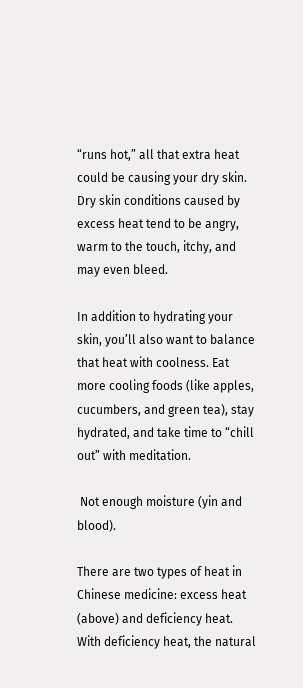“runs hot,” all that extra heat could be causing your dry skin. Dry skin conditions caused by excess heat tend to be angry, warm to the touch, itchy, and may even bleed.

In addition to hydrating your skin, you’ll also want to balance that heat with coolness. Eat more cooling foods (like apples, cucumbers, and green tea), stay hydrated, and take time to “chill out” with meditation.

 Not enough moisture (yin and blood).

There are two types of heat in Chinese medicine: excess heat (above) and deficiency heat. With deficiency heat, the natural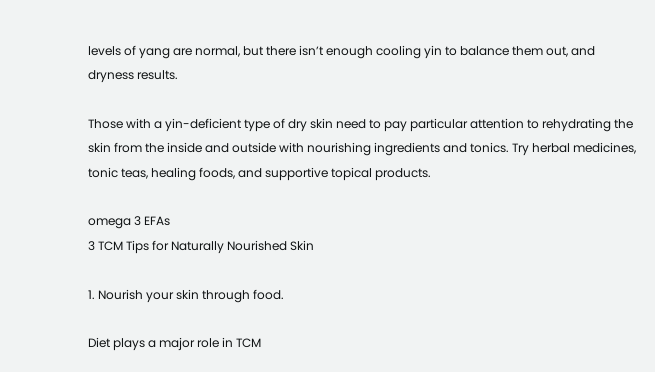levels of yang are normal, but there isn’t enough cooling yin to balance them out, and dryness results.

Those with a yin-deficient type of dry skin need to pay particular attention to rehydrating the skin from the inside and outside with nourishing ingredients and tonics. Try herbal medicines, tonic teas, healing foods, and supportive topical products.

omega 3 EFAs
3 TCM Tips for Naturally Nourished Skin

1. Nourish your skin through food.

Diet plays a major role in TCM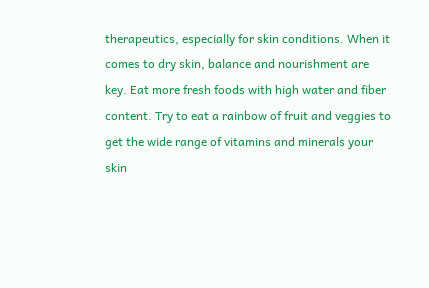therapeutics, especially for skin conditions. When it comes to dry skin, balance and nourishment are key. Eat more fresh foods with high water and fiber content. Try to eat a rainbow of fruit and veggies to get the wide range of vitamins and minerals your skin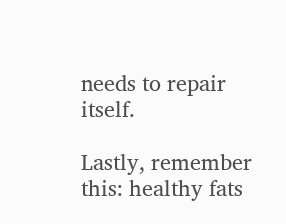needs to repair itself.

Lastly, remember this: healthy fats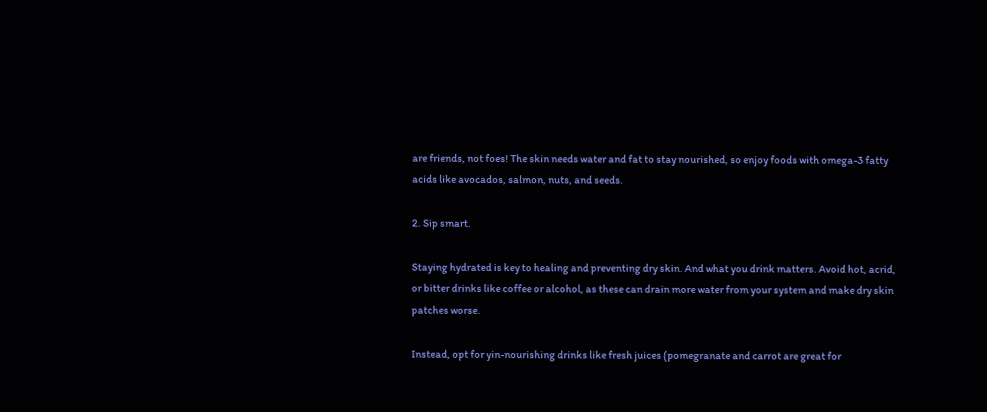are friends, not foes! The skin needs water and fat to stay nourished, so enjoy foods with omega-3 fatty acids like avocados, salmon, nuts, and seeds.

2. Sip smart.

Staying hydrated is key to healing and preventing dry skin. And what you drink matters. Avoid hot, acrid, or bitter drinks like coffee or alcohol, as these can drain more water from your system and make dry skin patches worse.

Instead, opt for yin-nourishing drinks like fresh juices (pomegranate and carrot are great for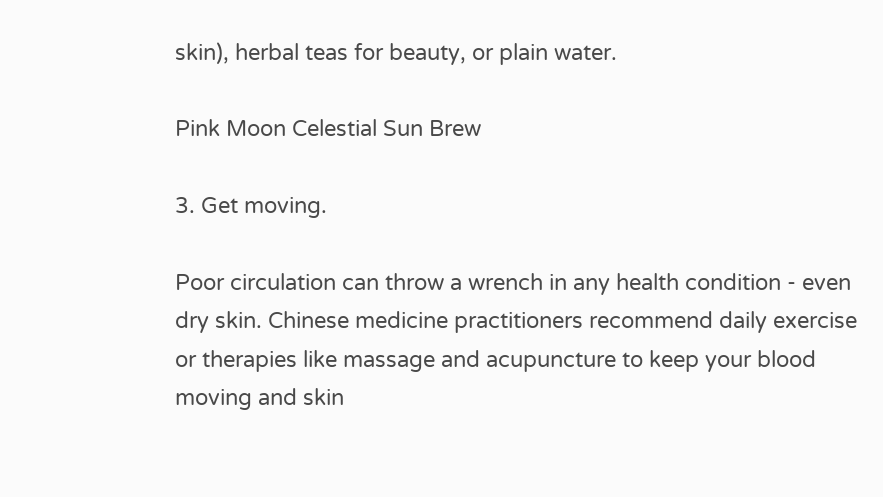skin), herbal teas for beauty, or plain water.

Pink Moon Celestial Sun Brew

3. Get moving.

Poor circulation can throw a wrench in any health condition - even dry skin. Chinese medicine practitioners recommend daily exercise or therapies like massage and acupuncture to keep your blood moving and skin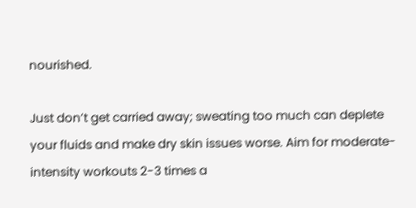nourished.

Just don’t get carried away; sweating too much can deplete your fluids and make dry skin issues worse. Aim for moderate-intensity workouts 2-3 times a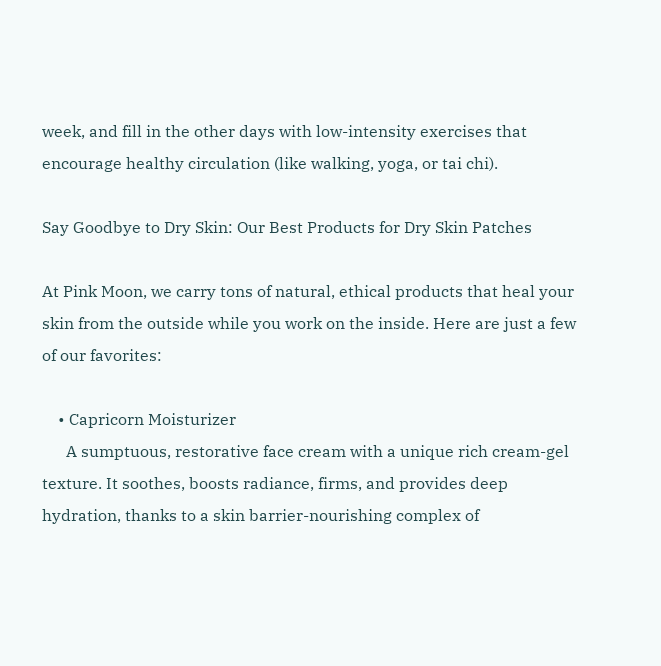week, and fill in the other days with low-intensity exercises that encourage healthy circulation (like walking, yoga, or tai chi).

Say Goodbye to Dry Skin: Our Best Products for Dry Skin Patches

At Pink Moon, we carry tons of natural, ethical products that heal your skin from the outside while you work on the inside. Here are just a few of our favorites:

    • Capricorn Moisturizer
      A sumptuous, restorative face cream with a unique rich cream-gel texture. It soothes, boosts radiance, firms, and provides deep hydration, thanks to a skin barrier-nourishing complex of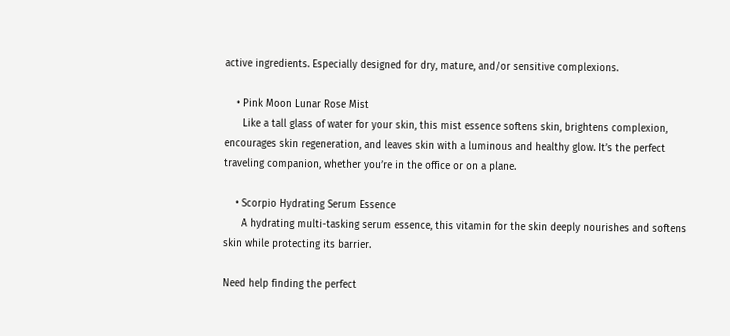active ingredients. Especially designed for dry, mature, and/or sensitive complexions.

    • Pink Moon Lunar Rose Mist
      Like a tall glass of water for your skin, this mist essence softens skin, brightens complexion, encourages skin regeneration, and leaves skin with a luminous and healthy glow. It’s the perfect traveling companion, whether you’re in the office or on a plane.

    • Scorpio Hydrating Serum Essence
      A hydrating multi-tasking serum essence, this vitamin for the skin deeply nourishes and softens skin while protecting its barrier.

Need help finding the perfect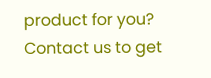product for you? Contact us to get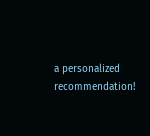a personalized recommendation!